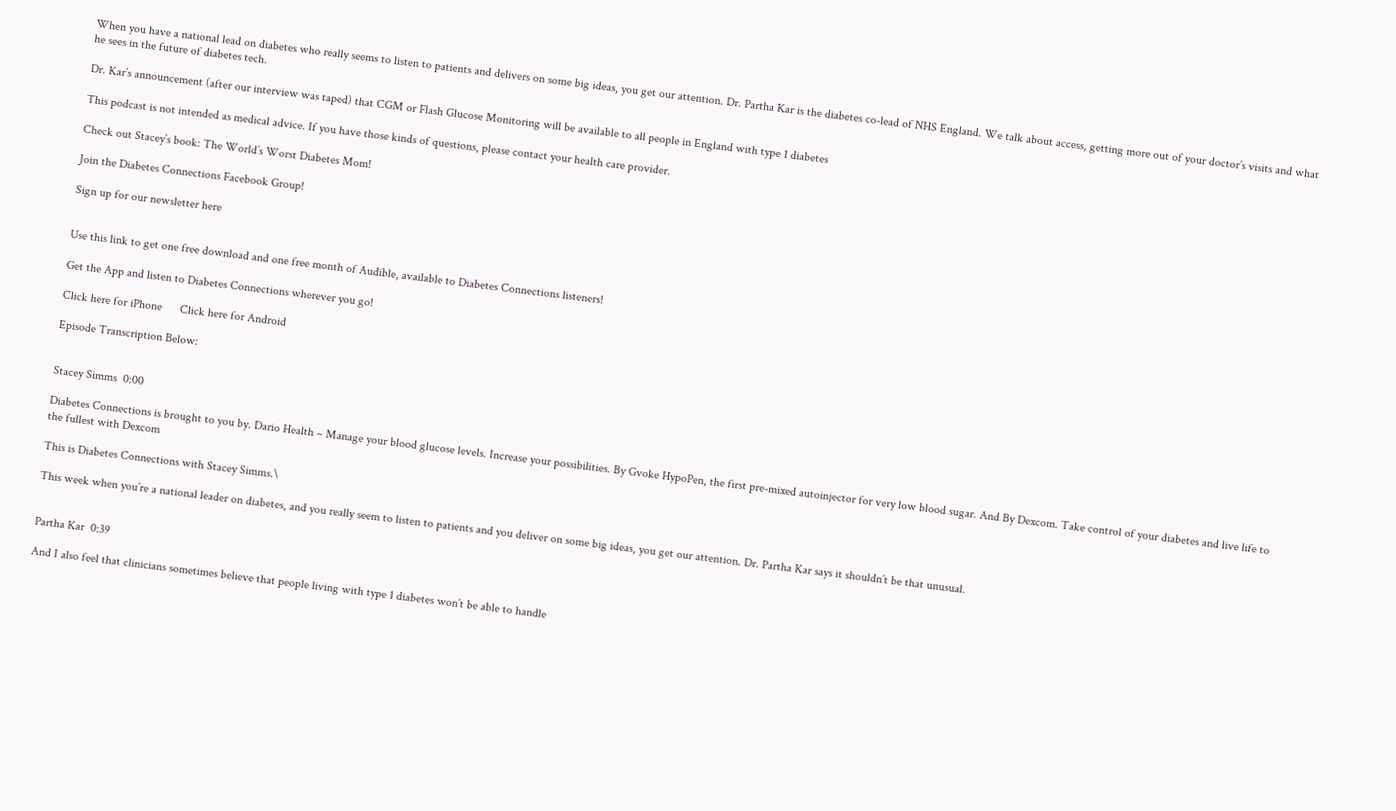When you have a national lead on diabetes who really seems to listen to patients and delivers on some big ideas, you get our attention. Dr. Partha Kar is the diabetes co-lead of NHS England. We talk about access, getting more out of your doctor’s visits and what he sees in the future of diabetes tech.

Dr. Kar’s announcement (after our interview was taped) that CGM or Flash Glucose Monitoring will be available to all people in England with type 1 diabetes

This podcast is not intended as medical advice. If you have those kinds of questions, please contact your health care provider.

Check out Stacey’s book: The World’s Worst Diabetes Mom!

Join the Diabetes Connections Facebook Group!

Sign up for our newsletter here


Use this link to get one free download and one free month of Audible, available to Diabetes Connections listeners!

Get the App and listen to Diabetes Connections wherever you go!

Click here for iPhone      Click here for Android

Episode Transcription Below:


Stacey Simms  0:00

Diabetes Connections is brought to you by. Dario Health – Manage your blood glucose levels. Increase your possibilities. By Gvoke HypoPen, the first pre-mixed autoinjector for very low blood sugar. And By Dexcom. Take control of your diabetes and live life to the fullest with Dexcom

This is Diabetes Connections with Stacey Simms.\

This week when you’re a national leader on diabetes, and you really seem to listen to patients and you deliver on some big ideas, you get our attention. Dr. Partha Kar says it shouldn’t be that unusual.


Partha Kar  0:39

And I also feel that clinicians sometimes believe that people living with type 1 diabetes won’t be able to handle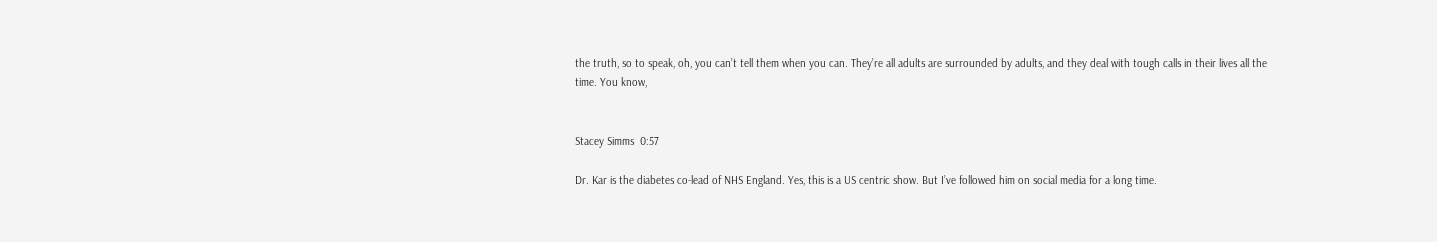the truth, so to speak, oh, you can’t tell them when you can. They’re all adults are surrounded by adults, and they deal with tough calls in their lives all the time. You know,


Stacey Simms  0:57

Dr. Kar is the diabetes co-lead of NHS England. Yes, this is a US centric show. But I’ve followed him on social media for a long time.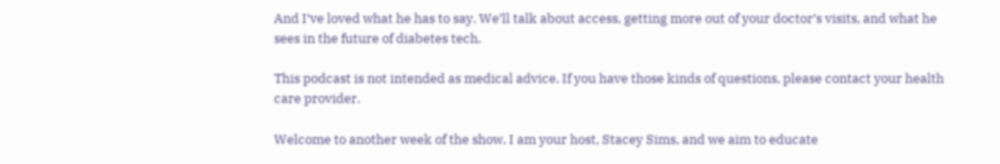And I’ve loved what he has to say. We’ll talk about access, getting more out of your doctor’s visits, and what he sees in the future of diabetes tech.

This podcast is not intended as medical advice. If you have those kinds of questions, please contact your health care provider.

Welcome to another week of the show, I am your host, Stacey Sims, and we aim to educate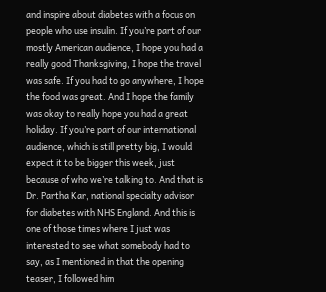and inspire about diabetes with a focus on people who use insulin. If you’re part of our mostly American audience, I hope you had a really good Thanksgiving, I hope the travel was safe. If you had to go anywhere, I hope the food was great. And I hope the family was okay to really hope you had a great holiday. If you’re part of our international audience, which is still pretty big, I would expect it to be bigger this week, just because of who we’re talking to. And that is Dr. Partha Kar, national specialty advisor for diabetes with NHS England. And this is one of those times where I just was interested to see what somebody had to say, as I mentioned in that the opening teaser, I followed him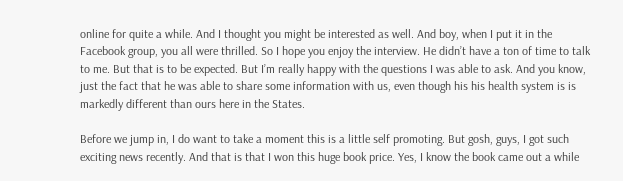online for quite a while. And I thought you might be interested as well. And boy, when I put it in the Facebook group, you all were thrilled. So I hope you enjoy the interview. He didn’t have a ton of time to talk to me. But that is to be expected. But I’m really happy with the questions I was able to ask. And you know, just the fact that he was able to share some information with us, even though his his health system is is markedly different than ours here in the States.

Before we jump in, I do want to take a moment this is a little self promoting. But gosh, guys, I got such exciting news recently. And that is that I won this huge book price. Yes, I know the book came out a while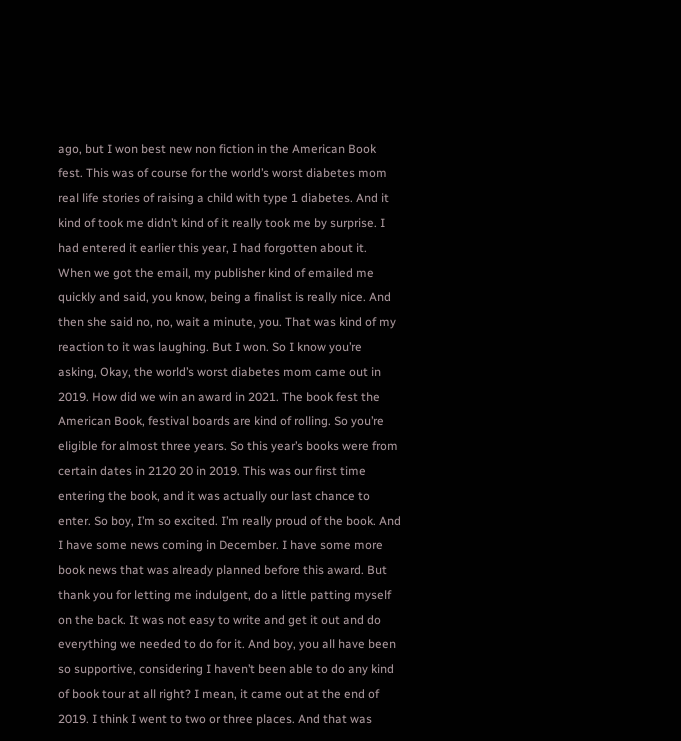ago, but I won best new non fiction in the American Book fest. This was of course for the world’s worst diabetes mom real life stories of raising a child with type 1 diabetes. And it kind of took me didn’t kind of it really took me by surprise. I had entered it earlier this year, I had forgotten about it. When we got the email, my publisher kind of emailed me quickly and said, you know, being a finalist is really nice. And then she said no, no, wait a minute, you. That was kind of my reaction to it was laughing. But I won. So I know you’re asking, Okay, the world’s worst diabetes mom came out in 2019. How did we win an award in 2021. The book fest the American Book, festival boards are kind of rolling. So you’re eligible for almost three years. So this year’s books were from certain dates in 2120 20 in 2019. This was our first time entering the book, and it was actually our last chance to enter. So boy, I’m so excited. I’m really proud of the book. And I have some news coming in December. I have some more book news that was already planned before this award. But thank you for letting me indulgent, do a little patting myself on the back. It was not easy to write and get it out and do everything we needed to do for it. And boy, you all have been so supportive, considering I haven’t been able to do any kind of book tour at all right? I mean, it came out at the end of 2019. I think I went to two or three places. And that was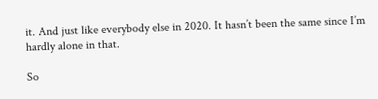it. And just like everybody else in 2020. It hasn’t been the same since I’m hardly alone in that.

So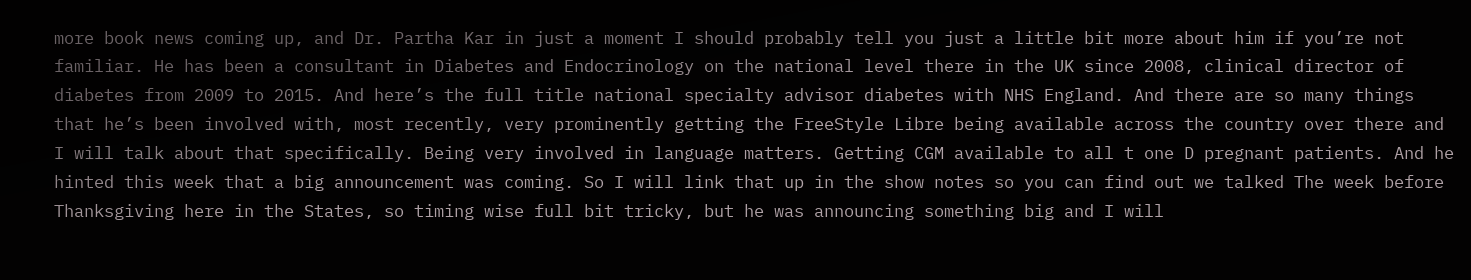more book news coming up, and Dr. Partha Kar in just a moment I should probably tell you just a little bit more about him if you’re not familiar. He has been a consultant in Diabetes and Endocrinology on the national level there in the UK since 2008, clinical director of diabetes from 2009 to 2015. And here’s the full title national specialty advisor diabetes with NHS England. And there are so many things that he’s been involved with, most recently, very prominently getting the FreeStyle Libre being available across the country over there and I will talk about that specifically. Being very involved in language matters. Getting CGM available to all t one D pregnant patients. And he hinted this week that a big announcement was coming. So I will link that up in the show notes so you can find out we talked The week before Thanksgiving here in the States, so timing wise full bit tricky, but he was announcing something big and I will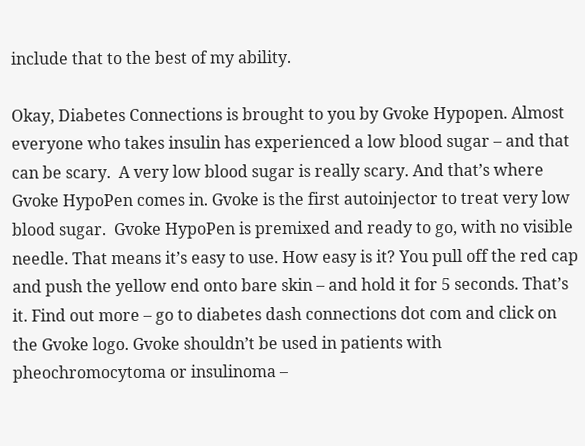include that to the best of my ability.

Okay, Diabetes Connections is brought to you by Gvoke Hypopen. Almost everyone who takes insulin has experienced a low blood sugar – and that can be scary.  A very low blood sugar is really scary. And that’s where Gvoke HypoPen comes in. Gvoke is the first autoinjector to treat very low blood sugar.  Gvoke HypoPen is premixed and ready to go, with no visible needle. That means it’s easy to use. How easy is it? You pull off the red cap and push the yellow end onto bare skin – and hold it for 5 seconds. That’s it. Find out more – go to diabetes dash connections dot com and click on the Gvoke logo. Gvoke shouldn’t be used in patients with pheochromocytoma or insulinoma –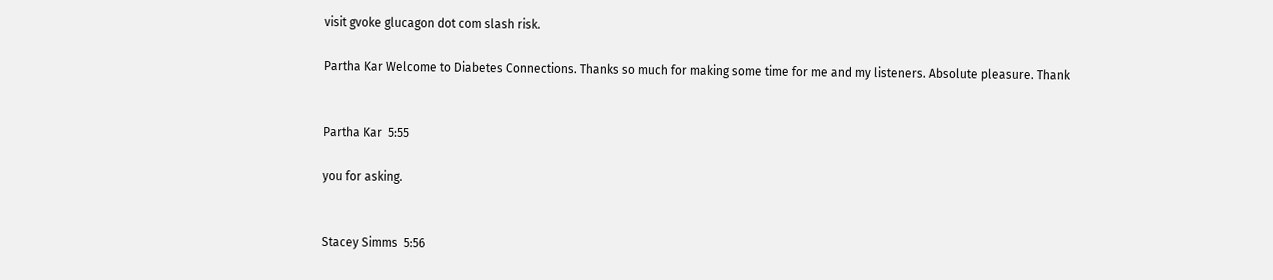visit gvoke glucagon dot com slash risk.

Partha Kar Welcome to Diabetes Connections. Thanks so much for making some time for me and my listeners. Absolute pleasure. Thank


Partha Kar  5:55

you for asking.


Stacey Simms  5:56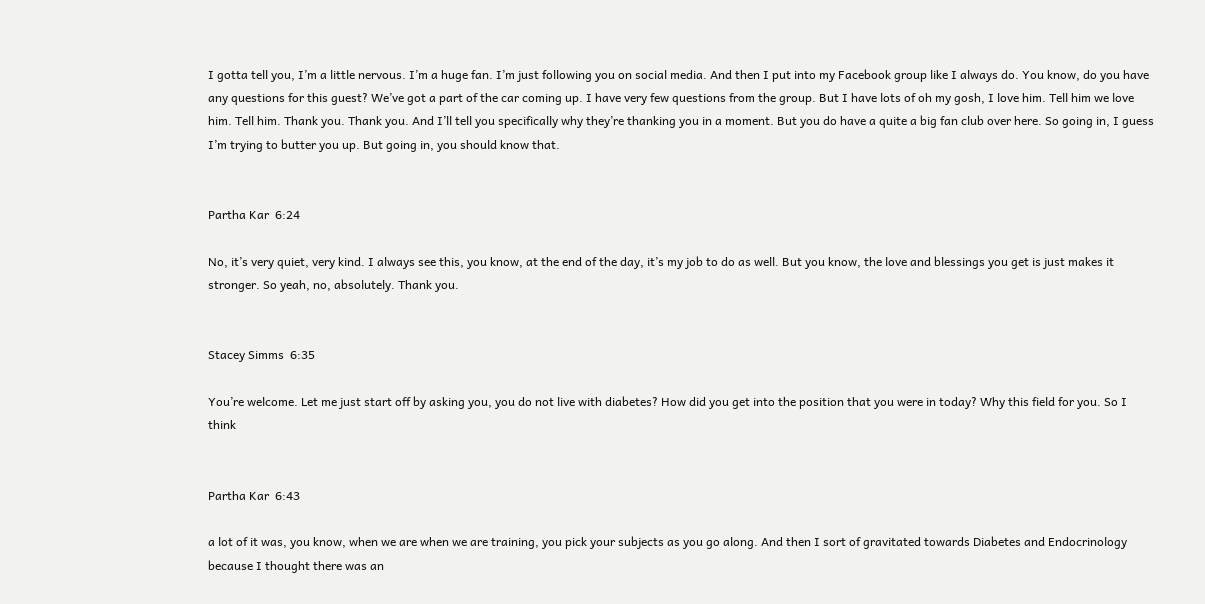I gotta tell you, I’m a little nervous. I’m a huge fan. I’m just following you on social media. And then I put into my Facebook group like I always do. You know, do you have any questions for this guest? We’ve got a part of the car coming up. I have very few questions from the group. But I have lots of oh my gosh, I love him. Tell him we love him. Tell him. Thank you. Thank you. And I’ll tell you specifically why they’re thanking you in a moment. But you do have a quite a big fan club over here. So going in, I guess I’m trying to butter you up. But going in, you should know that.


Partha Kar  6:24

No, it’s very quiet, very kind. I always see this, you know, at the end of the day, it’s my job to do as well. But you know, the love and blessings you get is just makes it stronger. So yeah, no, absolutely. Thank you.


Stacey Simms  6:35

You’re welcome. Let me just start off by asking you, you do not live with diabetes? How did you get into the position that you were in today? Why this field for you. So I think


Partha Kar  6:43

a lot of it was, you know, when we are when we are training, you pick your subjects as you go along. And then I sort of gravitated towards Diabetes and Endocrinology because I thought there was an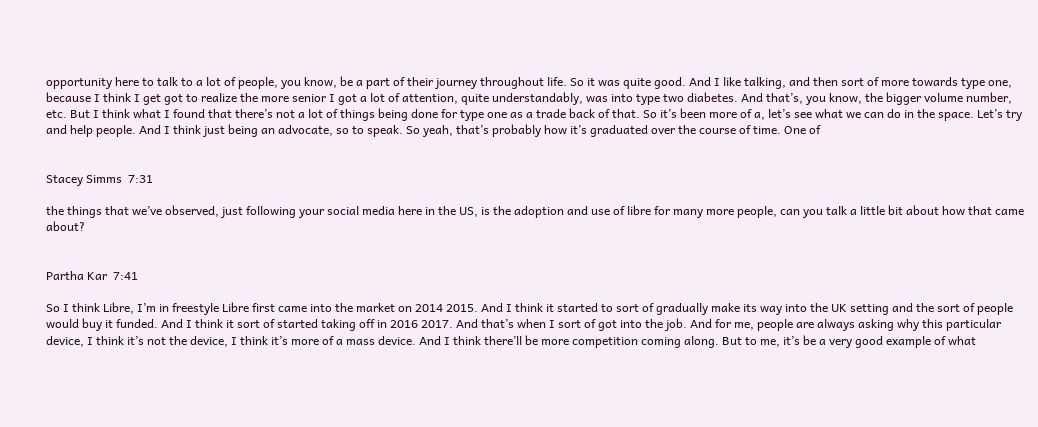opportunity here to talk to a lot of people, you know, be a part of their journey throughout life. So it was quite good. And I like talking, and then sort of more towards type one, because I think I get got to realize the more senior I got a lot of attention, quite understandably, was into type two diabetes. And that’s, you know, the bigger volume number, etc. But I think what I found that there’s not a lot of things being done for type one as a trade back of that. So it’s been more of a, let’s see what we can do in the space. Let’s try and help people. And I think just being an advocate, so to speak. So yeah, that’s probably how it’s graduated over the course of time. One of


Stacey Simms  7:31

the things that we’ve observed, just following your social media here in the US, is the adoption and use of libre for many more people, can you talk a little bit about how that came about?


Partha Kar  7:41

So I think Libre, I’m in freestyle Libre first came into the market on 2014 2015. And I think it started to sort of gradually make its way into the UK setting and the sort of people would buy it funded. And I think it sort of started taking off in 2016 2017. And that’s when I sort of got into the job. And for me, people are always asking why this particular device, I think it’s not the device, I think it’s more of a mass device. And I think there’ll be more competition coming along. But to me, it’s be a very good example of what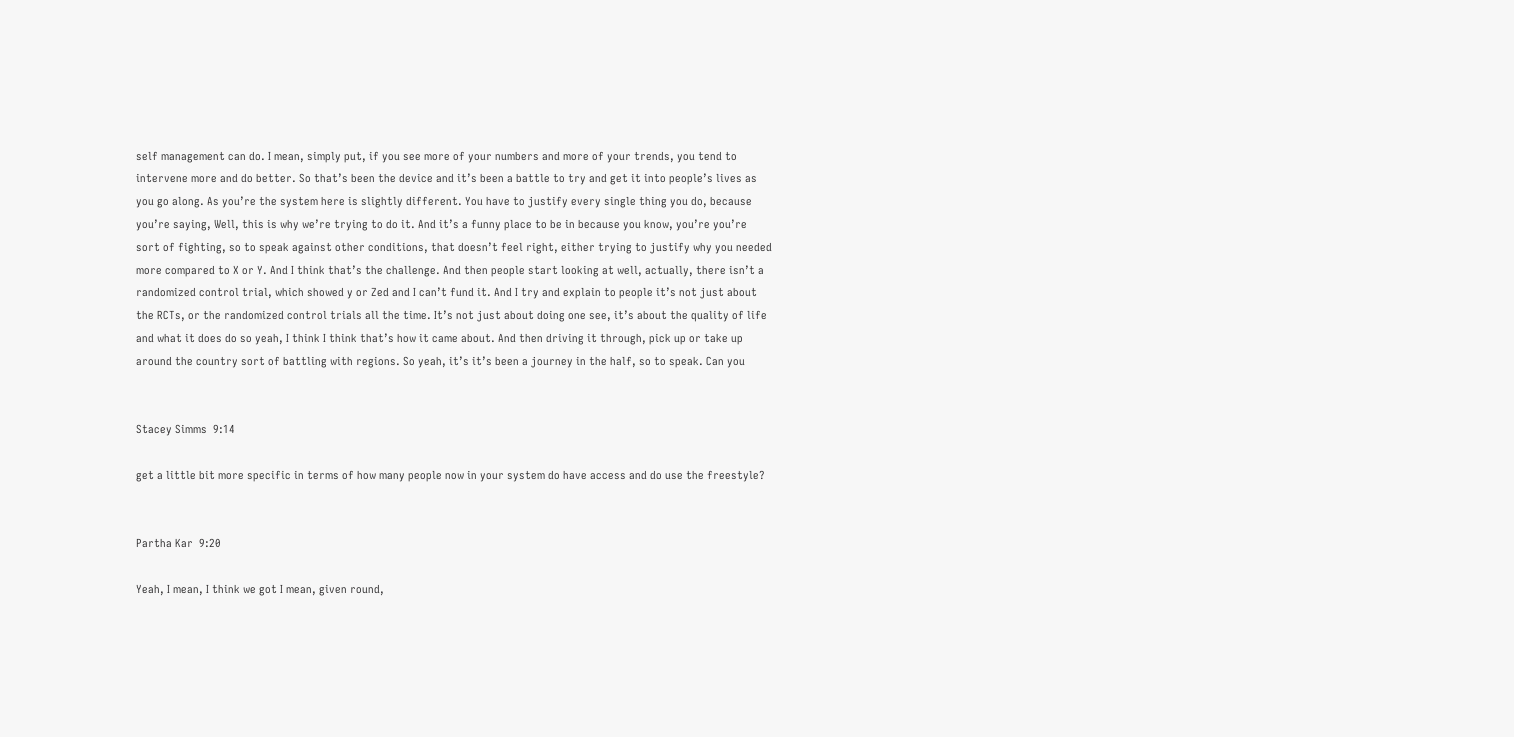self management can do. I mean, simply put, if you see more of your numbers and more of your trends, you tend to intervene more and do better. So that’s been the device and it’s been a battle to try and get it into people’s lives as you go along. As you’re the system here is slightly different. You have to justify every single thing you do, because you’re saying, Well, this is why we’re trying to do it. And it’s a funny place to be in because you know, you’re you’re sort of fighting, so to speak against other conditions, that doesn’t feel right, either trying to justify why you needed more compared to X or Y. And I think that’s the challenge. And then people start looking at well, actually, there isn’t a randomized control trial, which showed y or Zed and I can’t fund it. And I try and explain to people it’s not just about the RCTs, or the randomized control trials all the time. It’s not just about doing one see, it’s about the quality of life and what it does do so yeah, I think I think that’s how it came about. And then driving it through, pick up or take up around the country sort of battling with regions. So yeah, it’s it’s been a journey in the half, so to speak. Can you


Stacey Simms  9:14

get a little bit more specific in terms of how many people now in your system do have access and do use the freestyle?


Partha Kar  9:20

Yeah, I mean, I think we got I mean, given round,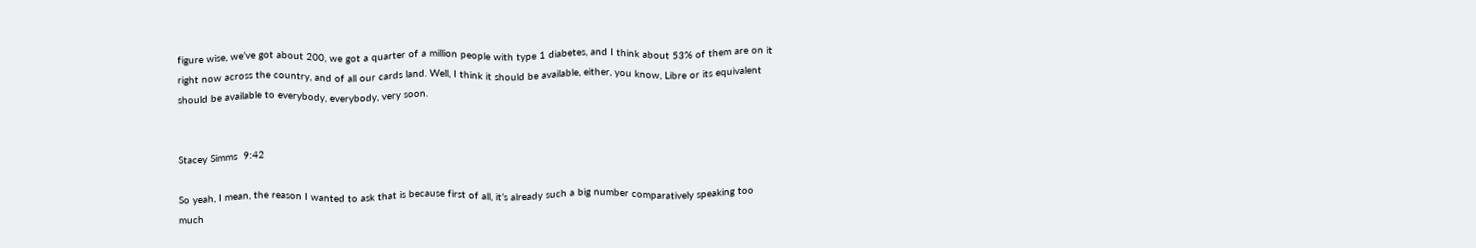figure wise, we’ve got about 200, we got a quarter of a million people with type 1 diabetes, and I think about 53% of them are on it right now across the country, and of all our cards land. Well, I think it should be available, either, you know, Libre or its equivalent should be available to everybody, everybody, very soon.


Stacey Simms  9:42

So yeah, I mean, the reason I wanted to ask that is because first of all, it’s already such a big number comparatively speaking too much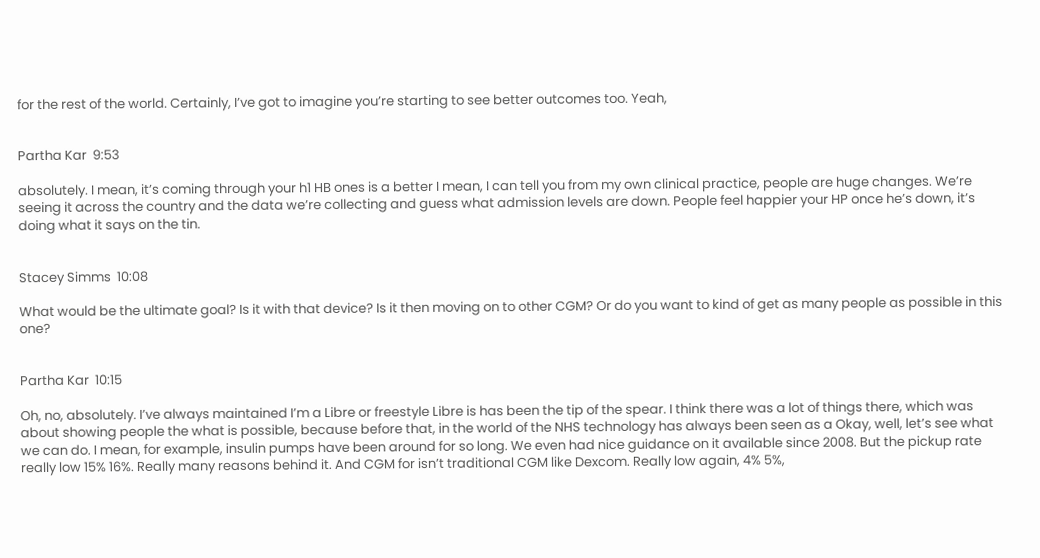for the rest of the world. Certainly, I’ve got to imagine you’re starting to see better outcomes too. Yeah,


Partha Kar  9:53

absolutely. I mean, it’s coming through your h1 HB ones is a better I mean, I can tell you from my own clinical practice, people are huge changes. We’re seeing it across the country and the data we’re collecting and guess what admission levels are down. People feel happier your HP once he’s down, it’s doing what it says on the tin.


Stacey Simms  10:08

What would be the ultimate goal? Is it with that device? Is it then moving on to other CGM? Or do you want to kind of get as many people as possible in this one?


Partha Kar  10:15

Oh, no, absolutely. I’ve always maintained I’m a Libre or freestyle Libre is has been the tip of the spear. I think there was a lot of things there, which was about showing people the what is possible, because before that, in the world of the NHS technology has always been seen as a Okay, well, let’s see what we can do. I mean, for example, insulin pumps have been around for so long. We even had nice guidance on it available since 2008. But the pickup rate really low 15% 16%. Really many reasons behind it. And CGM for isn’t traditional CGM like Dexcom. Really low again, 4% 5%,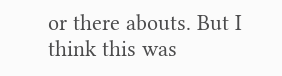or there abouts. But I think this was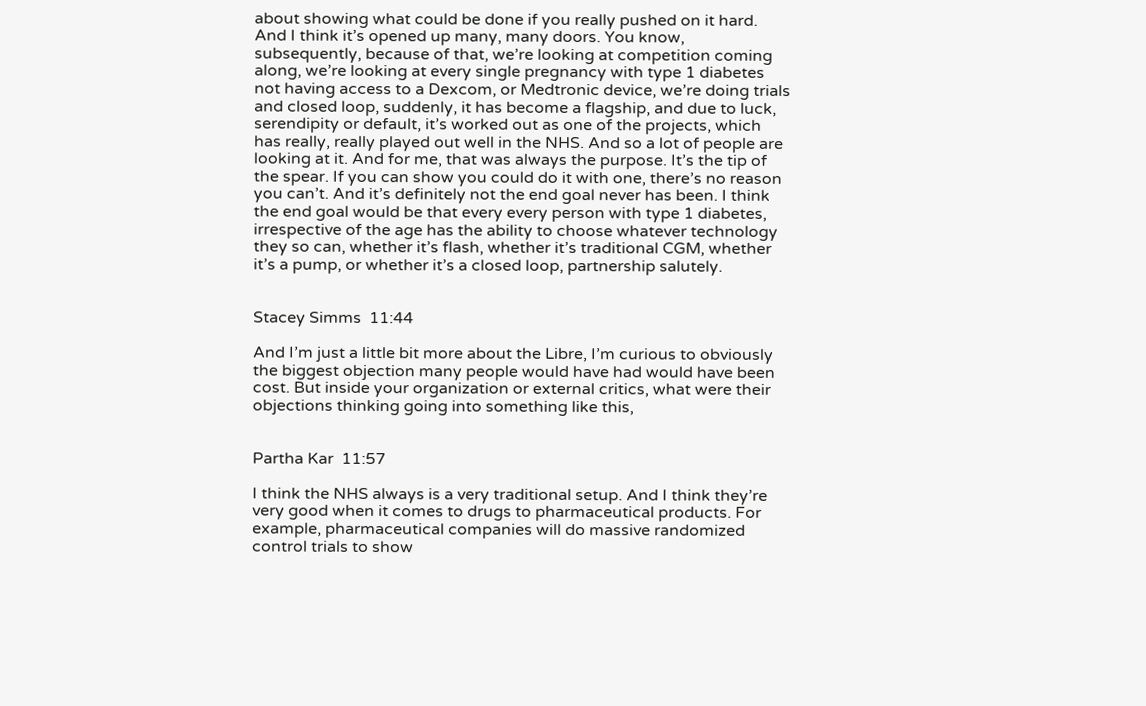about showing what could be done if you really pushed on it hard. And I think it’s opened up many, many doors. You know, subsequently, because of that, we’re looking at competition coming along, we’re looking at every single pregnancy with type 1 diabetes not having access to a Dexcom, or Medtronic device, we’re doing trials and closed loop, suddenly, it has become a flagship, and due to luck, serendipity or default, it’s worked out as one of the projects, which has really, really played out well in the NHS. And so a lot of people are looking at it. And for me, that was always the purpose. It’s the tip of the spear. If you can show you could do it with one, there’s no reason you can’t. And it’s definitely not the end goal never has been. I think the end goal would be that every every person with type 1 diabetes, irrespective of the age has the ability to choose whatever technology they so can, whether it’s flash, whether it’s traditional CGM, whether it’s a pump, or whether it’s a closed loop, partnership salutely.


Stacey Simms  11:44

And I’m just a little bit more about the Libre, I’m curious to obviously the biggest objection many people would have had would have been cost. But inside your organization or external critics, what were their objections thinking going into something like this,


Partha Kar  11:57

I think the NHS always is a very traditional setup. And I think they’re very good when it comes to drugs to pharmaceutical products. For example, pharmaceutical companies will do massive randomized control trials to show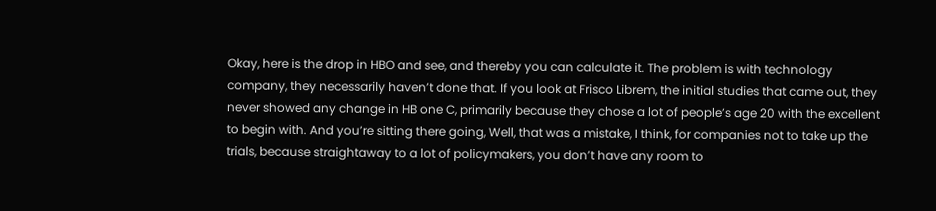Okay, here is the drop in HBO and see, and thereby you can calculate it. The problem is with technology company, they necessarily haven’t done that. If you look at Frisco Librem, the initial studies that came out, they never showed any change in HB one C, primarily because they chose a lot of people’s age 20 with the excellent to begin with. And you’re sitting there going, Well, that was a mistake, I think, for companies not to take up the trials, because straightaway to a lot of policymakers, you don’t have any room to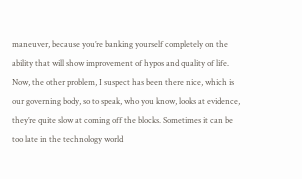maneuver, because you’re banking yourself completely on the ability that will show improvement of hypos and quality of life. Now, the other problem, I suspect has been there nice, which is our governing body, so to speak, who you know, looks at evidence, they’re quite slow at coming off the blocks. Sometimes it can be too late in the technology world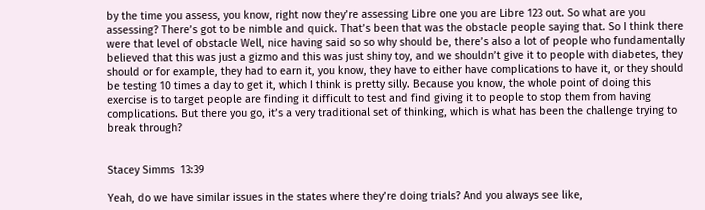by the time you assess, you know, right now they’re assessing Libre one you are Libre 123 out. So what are you assessing? There’s got to be nimble and quick. That’s been that was the obstacle people saying that. So I think there were that level of obstacle Well, nice having said so so why should be, there’s also a lot of people who fundamentally believed that this was just a gizmo and this was just shiny toy, and we shouldn’t give it to people with diabetes, they should or for example, they had to earn it, you know, they have to either have complications to have it, or they should be testing 10 times a day to get it, which I think is pretty silly. Because you know, the whole point of doing this exercise is to target people are finding it difficult to test and find giving it to people to stop them from having complications. But there you go, it’s a very traditional set of thinking, which is what has been the challenge trying to break through?


Stacey Simms  13:39

Yeah, do we have similar issues in the states where they’re doing trials? And you always see like,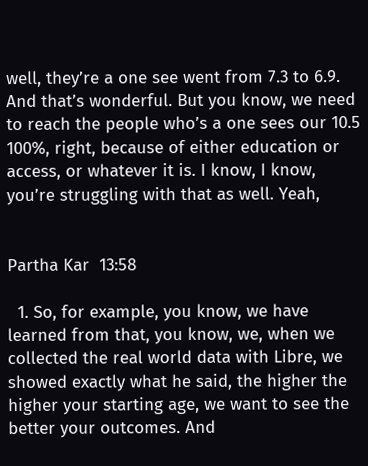well, they’re a one see went from 7.3 to 6.9. And that’s wonderful. But you know, we need to reach the people who’s a one sees our 10.5 100%, right, because of either education or access, or whatever it is. I know, I know, you’re struggling with that as well. Yeah,


Partha Kar  13:58

  1. So, for example, you know, we have learned from that, you know, we, when we collected the real world data with Libre, we showed exactly what he said, the higher the higher your starting age, we want to see the better your outcomes. And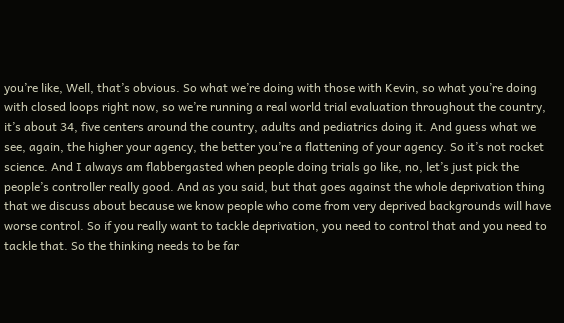you’re like, Well, that’s obvious. So what we’re doing with those with Kevin, so what you’re doing with closed loops right now, so we’re running a real world trial evaluation throughout the country, it’s about 34, five centers around the country, adults and pediatrics doing it. And guess what we see, again, the higher your agency, the better you’re a flattening of your agency. So it’s not rocket science. And I always am flabbergasted when people doing trials go like, no, let’s just pick the people’s controller really good. And as you said, but that goes against the whole deprivation thing that we discuss about because we know people who come from very deprived backgrounds will have worse control. So if you really want to tackle deprivation, you need to control that and you need to tackle that. So the thinking needs to be far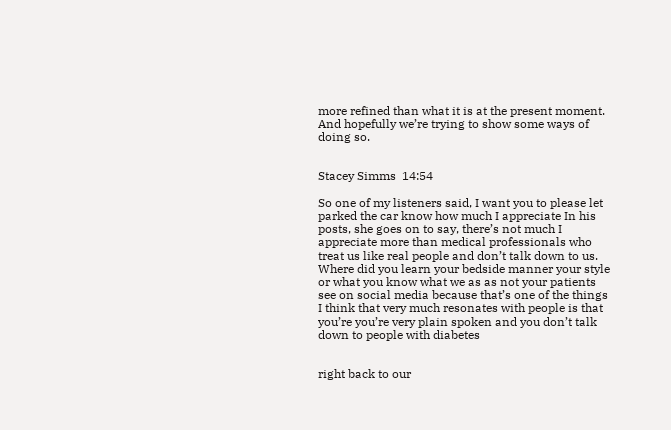more refined than what it is at the present moment. And hopefully we’re trying to show some ways of doing so.


Stacey Simms  14:54

So one of my listeners said, I want you to please let parked the car know how much I appreciate In his posts, she goes on to say, there’s not much I appreciate more than medical professionals who treat us like real people and don’t talk down to us. Where did you learn your bedside manner your style or what you know what we as as not your patients see on social media because that’s one of the things I think that very much resonates with people is that you’re you’re very plain spoken and you don’t talk down to people with diabetes


right back to our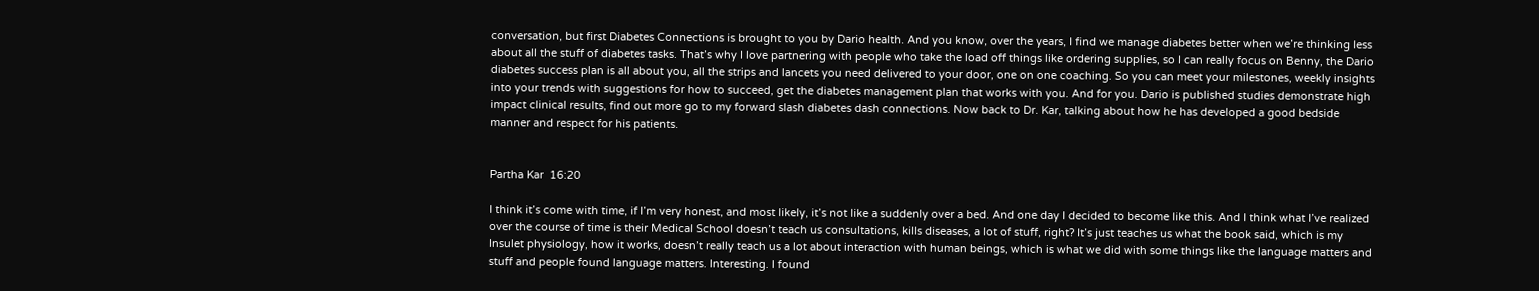conversation, but first Diabetes Connections is brought to you by Dario health. And you know, over the years, I find we manage diabetes better when we’re thinking less about all the stuff of diabetes tasks. That’s why I love partnering with people who take the load off things like ordering supplies, so I can really focus on Benny, the Dario diabetes success plan is all about you, all the strips and lancets you need delivered to your door, one on one coaching. So you can meet your milestones, weekly insights into your trends with suggestions for how to succeed, get the diabetes management plan that works with you. And for you. Dario is published studies demonstrate high impact clinical results, find out more go to my forward slash diabetes dash connections. Now back to Dr. Kar, talking about how he has developed a good bedside manner and respect for his patients.


Partha Kar  16:20

I think it’s come with time, if I’m very honest, and most likely, it’s not like a suddenly over a bed. And one day I decided to become like this. And I think what I’ve realized over the course of time is their Medical School doesn’t teach us consultations, kills diseases, a lot of stuff, right? It’s just teaches us what the book said, which is my Insulet physiology, how it works, doesn’t really teach us a lot about interaction with human beings, which is what we did with some things like the language matters and stuff and people found language matters. Interesting. I found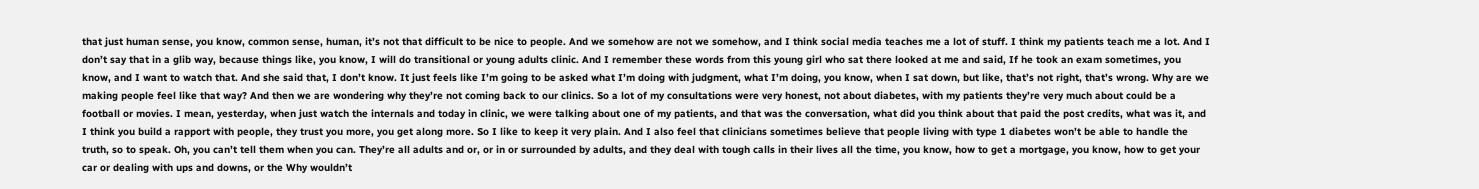that just human sense, you know, common sense, human, it’s not that difficult to be nice to people. And we somehow are not we somehow, and I think social media teaches me a lot of stuff. I think my patients teach me a lot. And I don’t say that in a glib way, because things like, you know, I will do transitional or young adults clinic. And I remember these words from this young girl who sat there looked at me and said, If he took an exam sometimes, you know, and I want to watch that. And she said that, I don’t know. It just feels like I’m going to be asked what I’m doing with judgment, what I’m doing, you know, when I sat down, but like, that’s not right, that’s wrong. Why are we making people feel like that way? And then we are wondering why they’re not coming back to our clinics. So a lot of my consultations were very honest, not about diabetes, with my patients they’re very much about could be a football or movies. I mean, yesterday, when just watch the internals and today in clinic, we were talking about one of my patients, and that was the conversation, what did you think about that paid the post credits, what was it, and I think you build a rapport with people, they trust you more, you get along more. So I like to keep it very plain. And I also feel that clinicians sometimes believe that people living with type 1 diabetes won’t be able to handle the truth, so to speak. Oh, you can’t tell them when you can. They’re all adults and or, or in or surrounded by adults, and they deal with tough calls in their lives all the time, you know, how to get a mortgage, you know, how to get your car or dealing with ups and downs, or the Why wouldn’t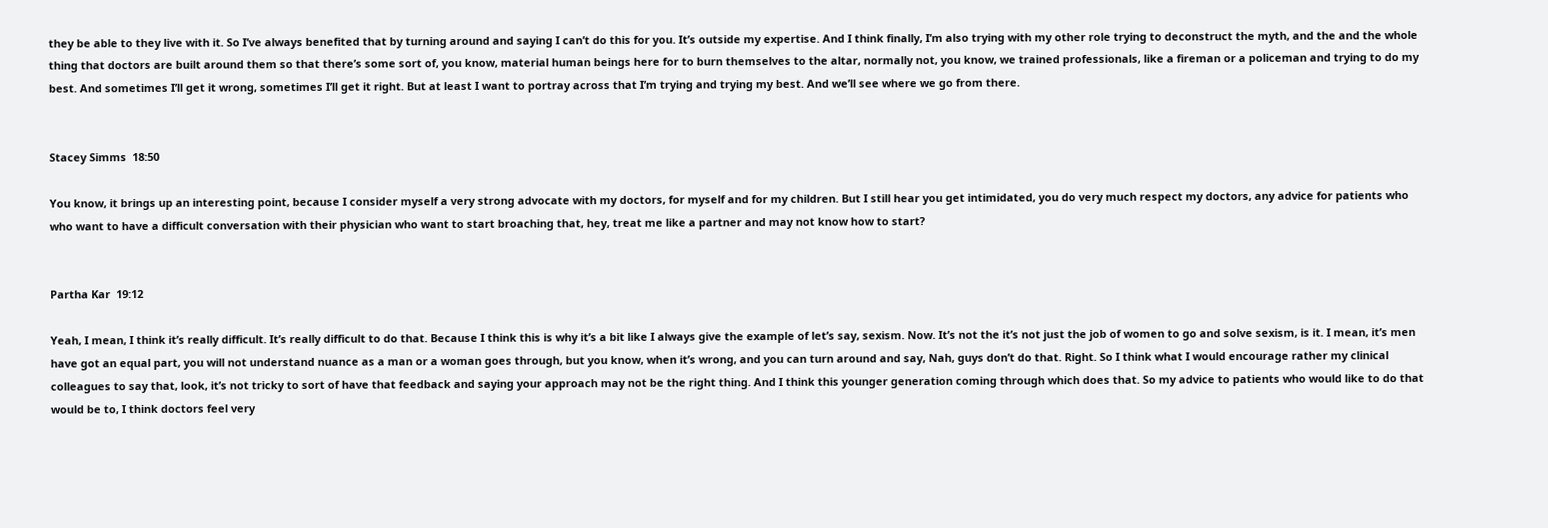they be able to they live with it. So I’ve always benefited that by turning around and saying I can’t do this for you. It’s outside my expertise. And I think finally, I’m also trying with my other role trying to deconstruct the myth, and the and the whole thing that doctors are built around them so that there’s some sort of, you know, material human beings here for to burn themselves to the altar, normally not, you know, we trained professionals, like a fireman or a policeman and trying to do my best. And sometimes I’ll get it wrong, sometimes I’ll get it right. But at least I want to portray across that I’m trying and trying my best. And we’ll see where we go from there.


Stacey Simms  18:50

You know, it brings up an interesting point, because I consider myself a very strong advocate with my doctors, for myself and for my children. But I still hear you get intimidated, you do very much respect my doctors, any advice for patients who who want to have a difficult conversation with their physician who want to start broaching that, hey, treat me like a partner and may not know how to start?


Partha Kar  19:12

Yeah, I mean, I think it’s really difficult. It’s really difficult to do that. Because I think this is why it’s a bit like I always give the example of let’s say, sexism. Now. It’s not the it’s not just the job of women to go and solve sexism, is it. I mean, it’s men have got an equal part, you will not understand nuance as a man or a woman goes through, but you know, when it’s wrong, and you can turn around and say, Nah, guys don’t do that. Right. So I think what I would encourage rather my clinical colleagues to say that, look, it’s not tricky to sort of have that feedback and saying your approach may not be the right thing. And I think this younger generation coming through which does that. So my advice to patients who would like to do that would be to, I think doctors feel very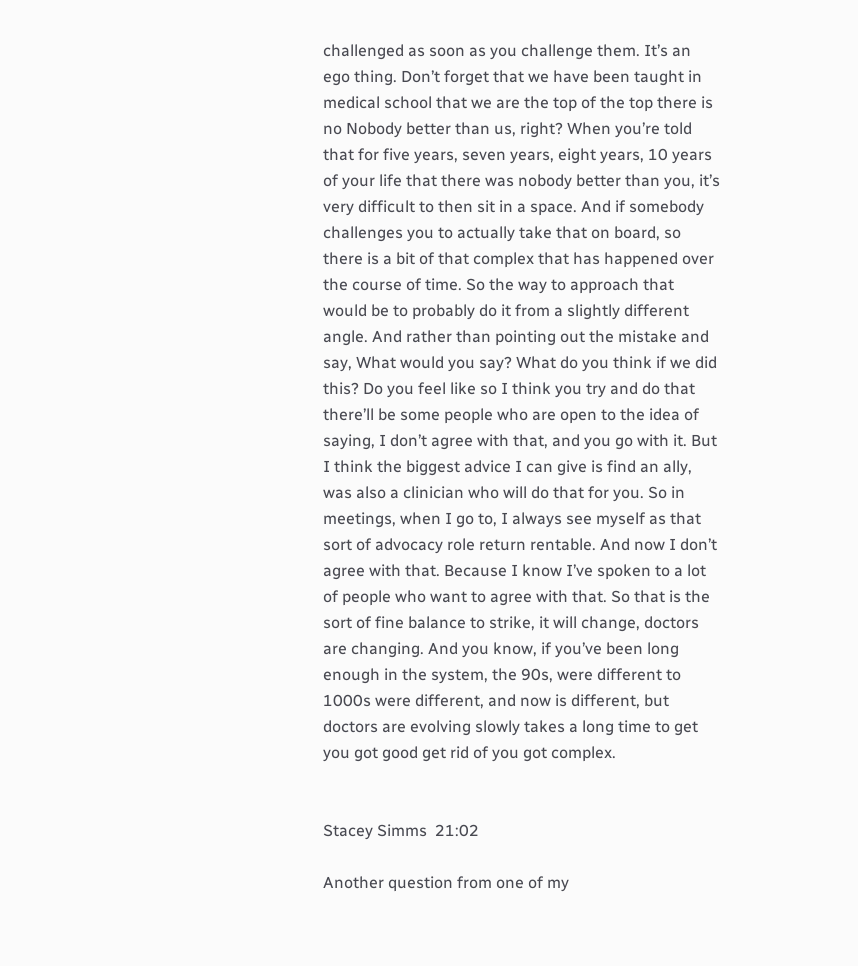challenged as soon as you challenge them. It’s an ego thing. Don’t forget that we have been taught in medical school that we are the top of the top there is no Nobody better than us, right? When you’re told that for five years, seven years, eight years, 10 years of your life that there was nobody better than you, it’s very difficult to then sit in a space. And if somebody challenges you to actually take that on board, so there is a bit of that complex that has happened over the course of time. So the way to approach that would be to probably do it from a slightly different angle. And rather than pointing out the mistake and say, What would you say? What do you think if we did this? Do you feel like so I think you try and do that there’ll be some people who are open to the idea of saying, I don’t agree with that, and you go with it. But I think the biggest advice I can give is find an ally, was also a clinician who will do that for you. So in meetings, when I go to, I always see myself as that sort of advocacy role return rentable. And now I don’t agree with that. Because I know I’ve spoken to a lot of people who want to agree with that. So that is the sort of fine balance to strike, it will change, doctors are changing. And you know, if you’ve been long enough in the system, the 90s, were different to 1000s were different, and now is different, but doctors are evolving slowly takes a long time to get you got good get rid of you got complex.


Stacey Simms  21:02

Another question from one of my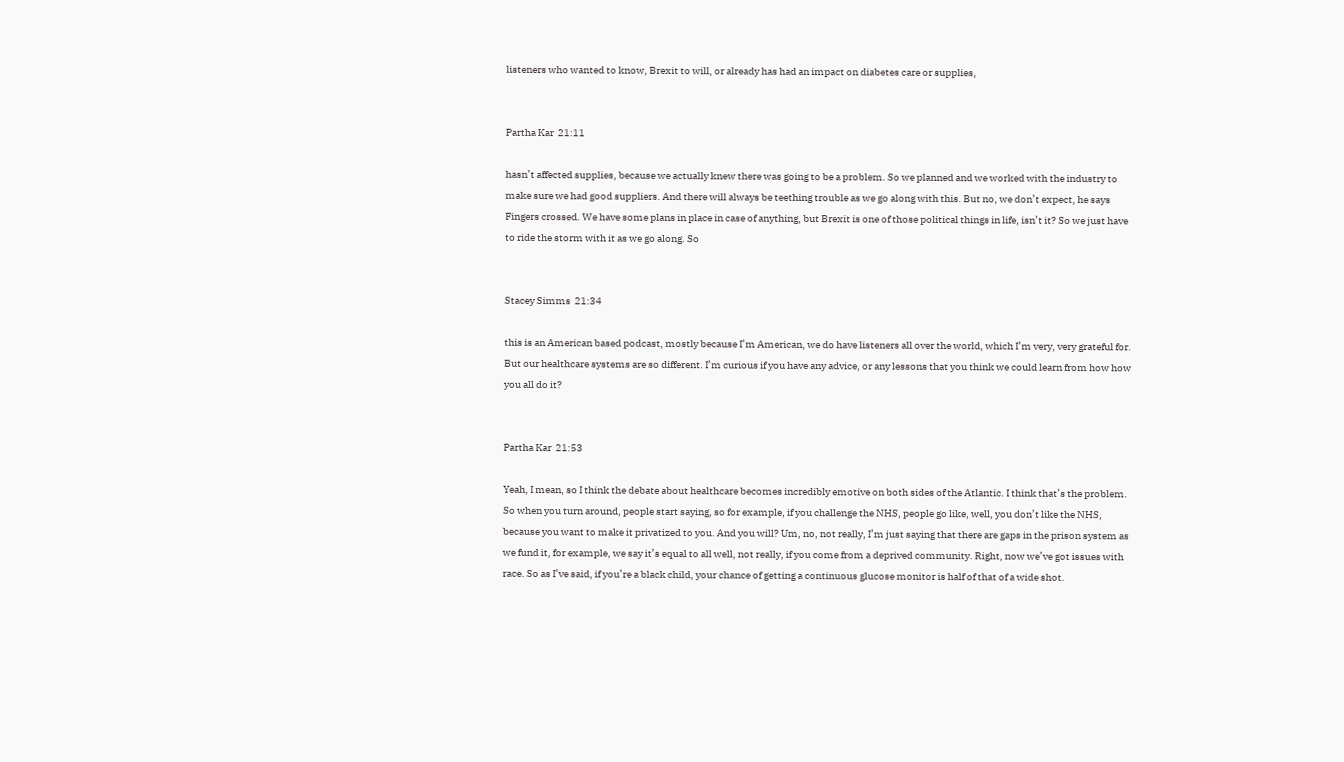listeners who wanted to know, Brexit to will, or already has had an impact on diabetes care or supplies,


Partha Kar  21:11

hasn’t affected supplies, because we actually knew there was going to be a problem. So we planned and we worked with the industry to make sure we had good suppliers. And there will always be teething trouble as we go along with this. But no, we don’t expect, he says Fingers crossed. We have some plans in place in case of anything, but Brexit is one of those political things in life, isn’t it? So we just have to ride the storm with it as we go along. So


Stacey Simms  21:34

this is an American based podcast, mostly because I’m American, we do have listeners all over the world, which I’m very, very grateful for. But our healthcare systems are so different. I’m curious if you have any advice, or any lessons that you think we could learn from how how you all do it?


Partha Kar  21:53

Yeah, I mean, so I think the debate about healthcare becomes incredibly emotive on both sides of the Atlantic. I think that’s the problem. So when you turn around, people start saying, so for example, if you challenge the NHS, people go like, well, you don’t like the NHS, because you want to make it privatized to you. And you will? Um, no, not really, I’m just saying that there are gaps in the prison system as we fund it, for example, we say it’s equal to all well, not really, if you come from a deprived community. Right, now we’ve got issues with race. So as I’ve said, if you’re a black child, your chance of getting a continuous glucose monitor is half of that of a wide shot.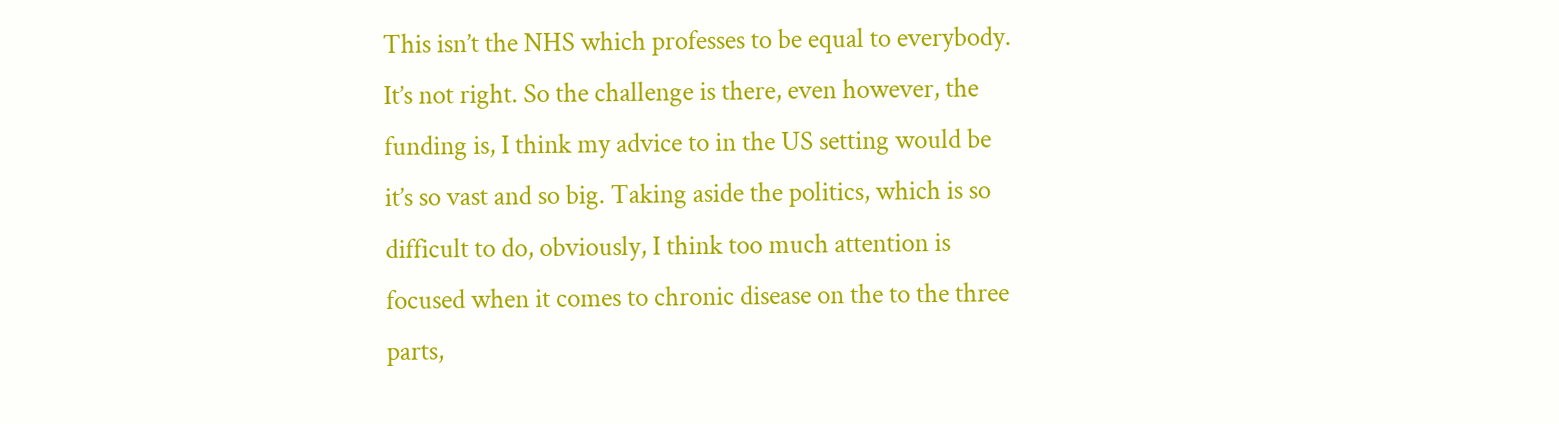This isn’t the NHS which professes to be equal to everybody. It’s not right. So the challenge is there, even however, the funding is, I think my advice to in the US setting would be it’s so vast and so big. Taking aside the politics, which is so difficult to do, obviously, I think too much attention is focused when it comes to chronic disease on the to the three parts,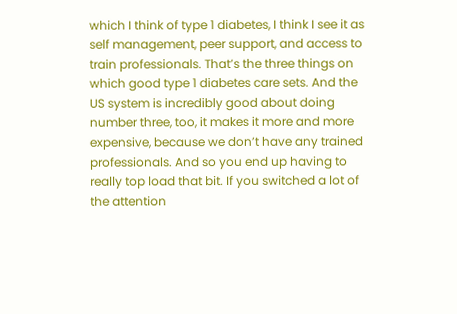which I think of type 1 diabetes, I think I see it as self management, peer support, and access to train professionals. That’s the three things on which good type 1 diabetes care sets. And the US system is incredibly good about doing number three, too, it makes it more and more expensive, because we don’t have any trained professionals. And so you end up having to really top load that bit. If you switched a lot of the attention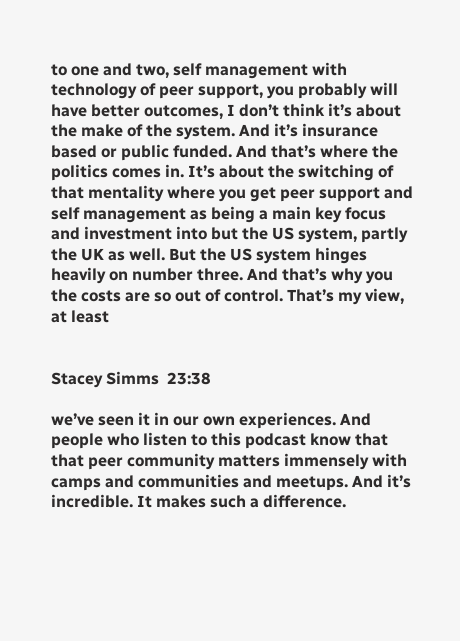to one and two, self management with technology of peer support, you probably will have better outcomes, I don’t think it’s about the make of the system. And it’s insurance based or public funded. And that’s where the politics comes in. It’s about the switching of that mentality where you get peer support and self management as being a main key focus and investment into but the US system, partly the UK as well. But the US system hinges heavily on number three. And that’s why you the costs are so out of control. That’s my view, at least


Stacey Simms  23:38

we’ve seen it in our own experiences. And people who listen to this podcast know that that peer community matters immensely with camps and communities and meetups. And it’s incredible. It makes such a difference.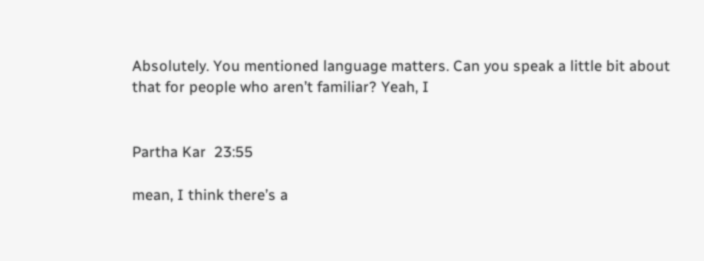Absolutely. You mentioned language matters. Can you speak a little bit about that for people who aren’t familiar? Yeah, I


Partha Kar  23:55

mean, I think there’s a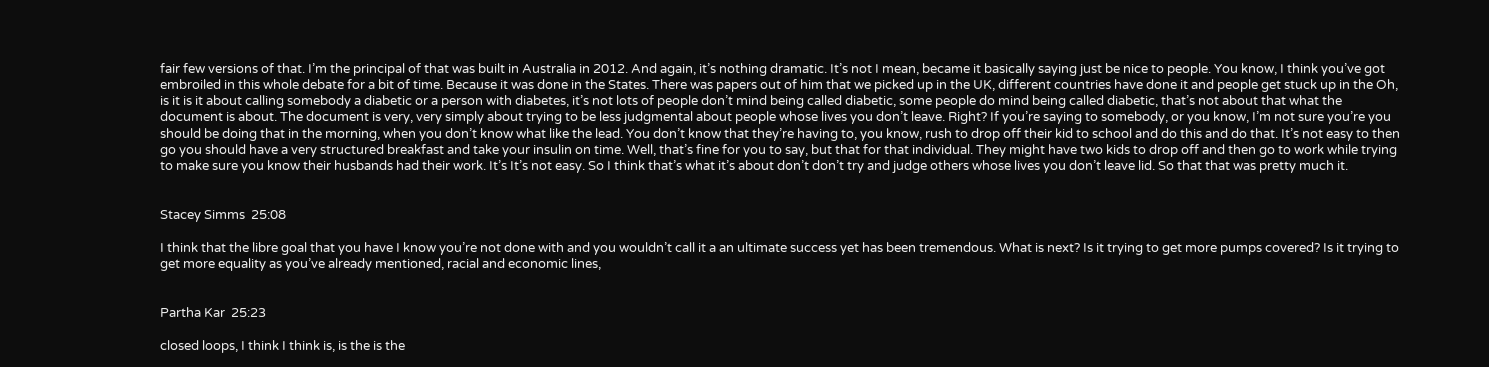fair few versions of that. I’m the principal of that was built in Australia in 2012. And again, it’s nothing dramatic. It’s not I mean, became it basically saying just be nice to people. You know, I think you’ve got embroiled in this whole debate for a bit of time. Because it was done in the States. There was papers out of him that we picked up in the UK, different countries have done it and people get stuck up in the Oh, is it is it about calling somebody a diabetic or a person with diabetes, it’s not lots of people don’t mind being called diabetic, some people do mind being called diabetic, that’s not about that what the document is about. The document is very, very simply about trying to be less judgmental about people whose lives you don’t leave. Right? If you’re saying to somebody, or you know, I’m not sure you’re you should be doing that in the morning, when you don’t know what like the lead. You don’t know that they’re having to, you know, rush to drop off their kid to school and do this and do that. It’s not easy to then go you should have a very structured breakfast and take your insulin on time. Well, that’s fine for you to say, but that for that individual. They might have two kids to drop off and then go to work while trying to make sure you know their husbands had their work. It’s It’s not easy. So I think that’s what it’s about don’t don’t try and judge others whose lives you don’t leave lid. So that that was pretty much it.


Stacey Simms  25:08

I think that the libre goal that you have I know you’re not done with and you wouldn’t call it a an ultimate success yet has been tremendous. What is next? Is it trying to get more pumps covered? Is it trying to get more equality as you’ve already mentioned, racial and economic lines,


Partha Kar  25:23

closed loops, I think I think is, is the is the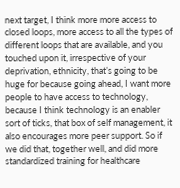next target, I think more more access to closed loops, more access to all the types of different loops that are available, and you touched upon it, irrespective of your deprivation, ethnicity, that’s going to be huge for because going ahead, I want more people to have access to technology, because I think technology is an enabler sort of ticks, that box of self management, it also encourages more peer support. So if we did that, together well, and did more standardized training for healthcare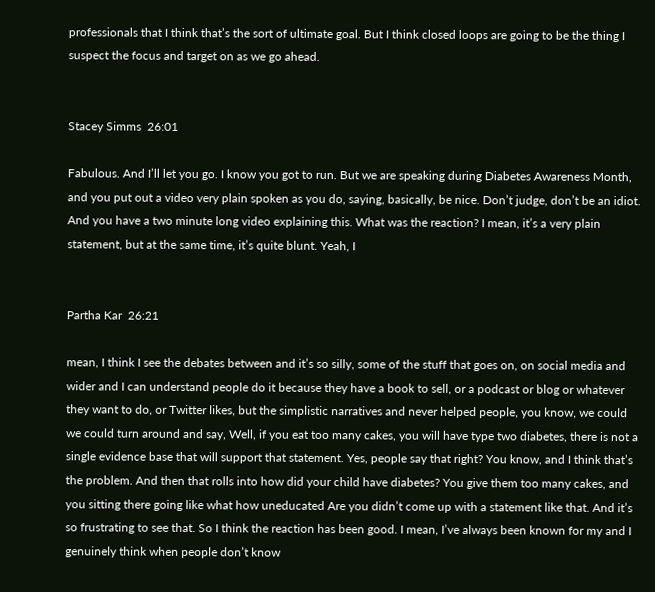professionals that I think that’s the sort of ultimate goal. But I think closed loops are going to be the thing I suspect the focus and target on as we go ahead.


Stacey Simms  26:01

Fabulous. And I’ll let you go. I know you got to run. But we are speaking during Diabetes Awareness Month, and you put out a video very plain spoken as you do, saying, basically, be nice. Don’t judge, don’t be an idiot. And you have a two minute long video explaining this. What was the reaction? I mean, it’s a very plain statement, but at the same time, it’s quite blunt. Yeah, I


Partha Kar  26:21

mean, I think I see the debates between and it’s so silly, some of the stuff that goes on, on social media and wider and I can understand people do it because they have a book to sell, or a podcast or blog or whatever they want to do, or Twitter likes, but the simplistic narratives and never helped people, you know, we could we could turn around and say, Well, if you eat too many cakes, you will have type two diabetes, there is not a single evidence base that will support that statement. Yes, people say that right? You know, and I think that’s the problem. And then that rolls into how did your child have diabetes? You give them too many cakes, and you sitting there going like what how uneducated Are you didn’t come up with a statement like that. And it’s so frustrating to see that. So I think the reaction has been good. I mean, I’ve always been known for my and I genuinely think when people don’t know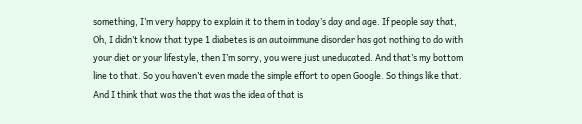something, I’m very happy to explain it to them in today’s day and age. If people say that, Oh, I didn’t know that type 1 diabetes is an autoimmune disorder has got nothing to do with your diet or your lifestyle, then I’m sorry, you were just uneducated. And that’s my bottom line to that. So you haven’t even made the simple effort to open Google. So things like that. And I think that was the that was the idea of that is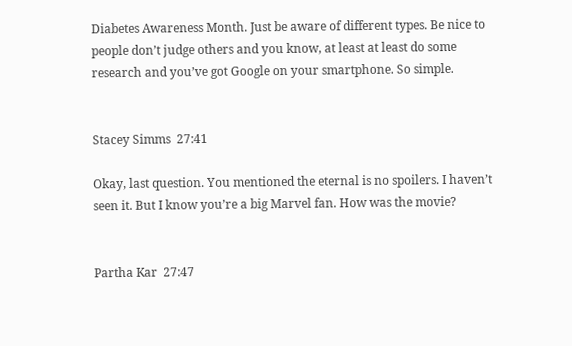Diabetes Awareness Month. Just be aware of different types. Be nice to people don’t judge others and you know, at least at least do some research and you’ve got Google on your smartphone. So simple.


Stacey Simms  27:41

Okay, last question. You mentioned the eternal is no spoilers. I haven’t seen it. But I know you’re a big Marvel fan. How was the movie?


Partha Kar  27:47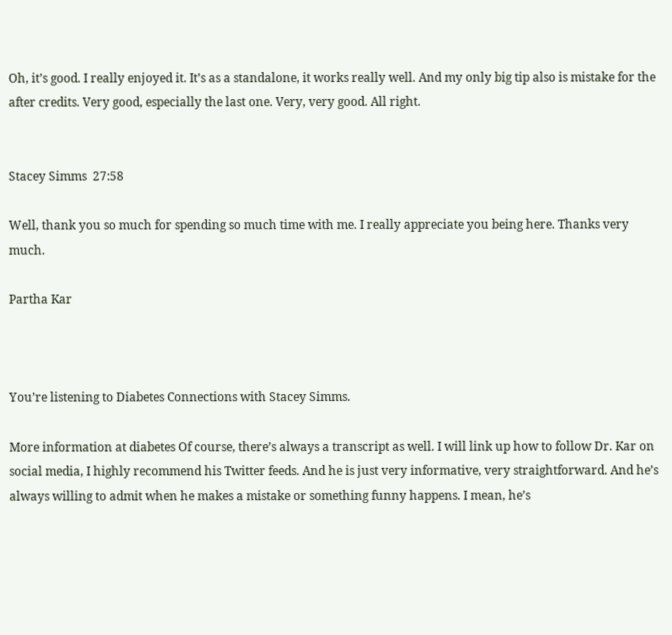Oh, it’s good. I really enjoyed it. It’s as a standalone, it works really well. And my only big tip also is mistake for the after credits. Very good, especially the last one. Very, very good. All right.


Stacey Simms  27:58

Well, thank you so much for spending so much time with me. I really appreciate you being here. Thanks very much.

Partha Kar



You’re listening to Diabetes Connections with Stacey Simms.

More information at diabetes Of course, there’s always a transcript as well. I will link up how to follow Dr. Kar on social media, I highly recommend his Twitter feeds. And he is just very informative, very straightforward. And he’s always willing to admit when he makes a mistake or something funny happens. I mean, he’s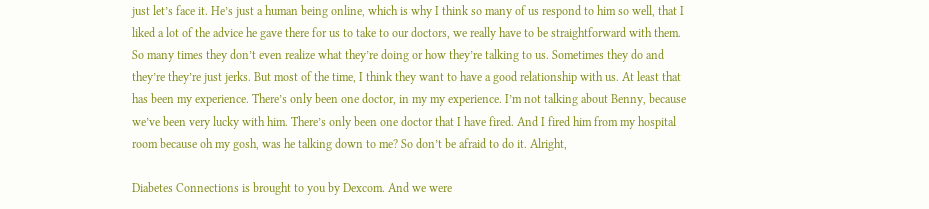just let’s face it. He’s just a human being online, which is why I think so many of us respond to him so well, that I liked a lot of the advice he gave there for us to take to our doctors, we really have to be straightforward with them. So many times they don’t even realize what they’re doing or how they’re talking to us. Sometimes they do and they’re they’re just jerks. But most of the time, I think they want to have a good relationship with us. At least that has been my experience. There’s only been one doctor, in my my experience. I’m not talking about Benny, because we’ve been very lucky with him. There’s only been one doctor that I have fired. And I fired him from my hospital room because oh my gosh, was he talking down to me? So don’t be afraid to do it. Alright,

Diabetes Connections is brought to you by Dexcom. And we were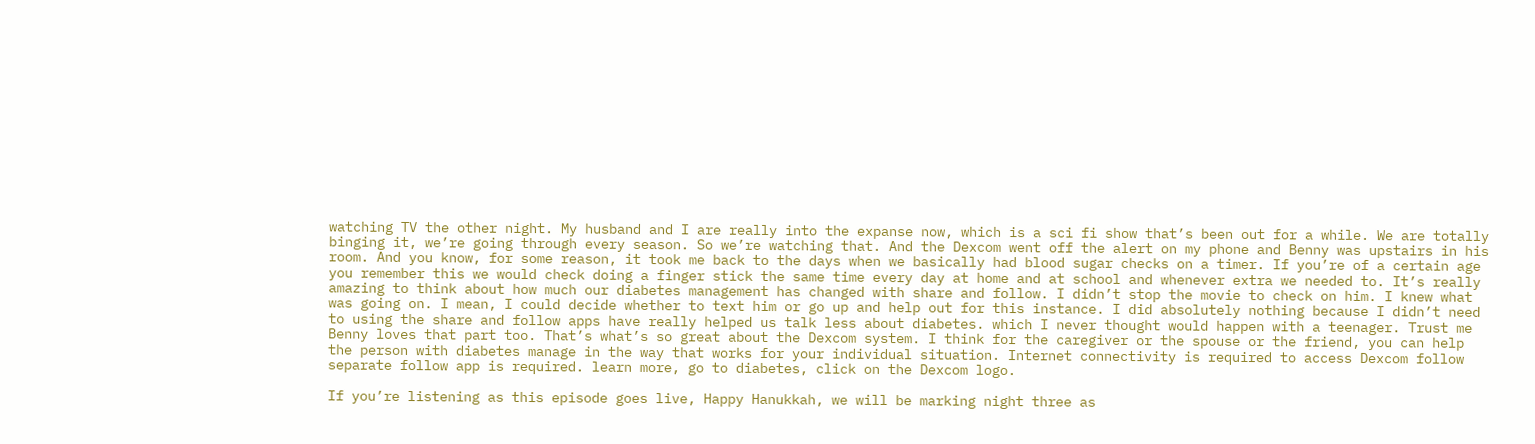watching TV the other night. My husband and I are really into the expanse now, which is a sci fi show that’s been out for a while. We are totally binging it, we’re going through every season. So we’re watching that. And the Dexcom went off the alert on my phone and Benny was upstairs in his room. And you know, for some reason, it took me back to the days when we basically had blood sugar checks on a timer. If you’re of a certain age you remember this we would check doing a finger stick the same time every day at home and at school and whenever extra we needed to. It’s really amazing to think about how much our diabetes management has changed with share and follow. I didn’t stop the movie to check on him. I knew what was going on. I mean, I could decide whether to text him or go up and help out for this instance. I did absolutely nothing because I didn’t need to using the share and follow apps have really helped us talk less about diabetes. which I never thought would happen with a teenager. Trust me Benny loves that part too. That’s what’s so great about the Dexcom system. I think for the caregiver or the spouse or the friend, you can help the person with diabetes manage in the way that works for your individual situation. Internet connectivity is required to access Dexcom follow separate follow app is required. learn more, go to diabetes, click on the Dexcom logo.

If you’re listening as this episode goes live, Happy Hanukkah, we will be marking night three as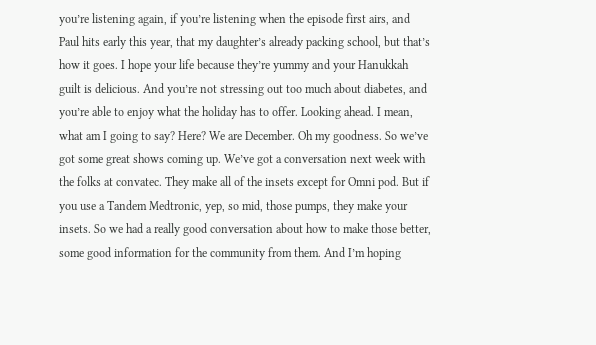you’re listening again, if you’re listening when the episode first airs, and Paul hits early this year, that my daughter’s already packing school, but that’s how it goes. I hope your life because they’re yummy and your Hanukkah guilt is delicious. And you’re not stressing out too much about diabetes, and you’re able to enjoy what the holiday has to offer. Looking ahead. I mean, what am I going to say? Here? We are December. Oh my goodness. So we’ve got some great shows coming up. We’ve got a conversation next week with the folks at convatec. They make all of the insets except for Omni pod. But if you use a Tandem Medtronic, yep, so mid, those pumps, they make your insets. So we had a really good conversation about how to make those better, some good information for the community from them. And I’m hoping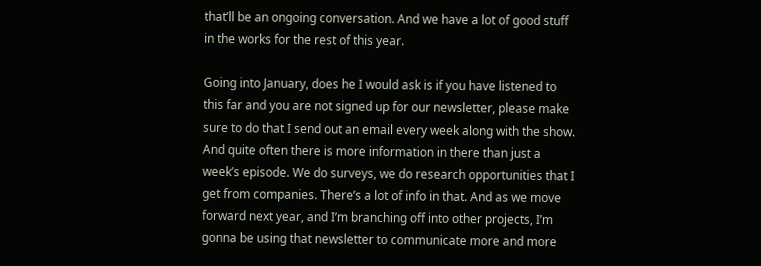that’ll be an ongoing conversation. And we have a lot of good stuff in the works for the rest of this year.

Going into January, does he I would ask is if you have listened to this far and you are not signed up for our newsletter, please make sure to do that I send out an email every week along with the show. And quite often there is more information in there than just a week’s episode. We do surveys, we do research opportunities that I get from companies. There’s a lot of info in that. And as we move forward next year, and I’m branching off into other projects, I’m gonna be using that newsletter to communicate more and more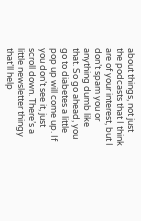about things, not just the podcasts that I think are of your interest, but I don’t spam you or anything dumb like that. So go ahead, you go to diabetes a little pop up will come up. If you don’t see it, just scroll down. There’s a little newsletter thingy that’ll help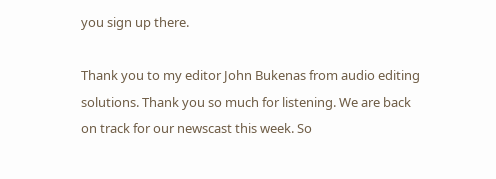you sign up there.

Thank you to my editor John Bukenas from audio editing solutions. Thank you so much for listening. We are back on track for our newscast this week. So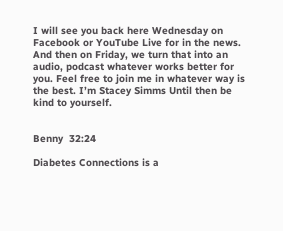I will see you back here Wednesday on Facebook or YouTube Live for in the news. And then on Friday, we turn that into an audio, podcast whatever works better for you. Feel free to join me in whatever way is the best. I’m Stacey Simms Until then be kind to yourself.


Benny  32:24

Diabetes Connections is a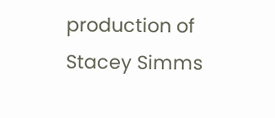production of Stacey Simms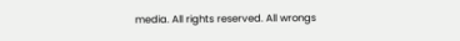media. All rights reserved. All wrongs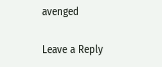avenged

Leave a Reply